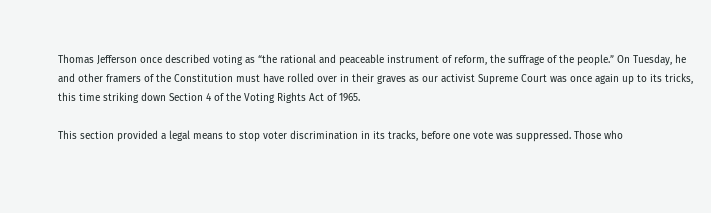Thomas Jefferson once described voting as “the rational and peaceable instrument of reform, the suffrage of the people.” On Tuesday, he and other framers of the Constitution must have rolled over in their graves as our activist Supreme Court was once again up to its tricks, this time striking down Section 4 of the Voting Rights Act of 1965.

This section provided a legal means to stop voter discrimination in its tracks, before one vote was suppressed. Those who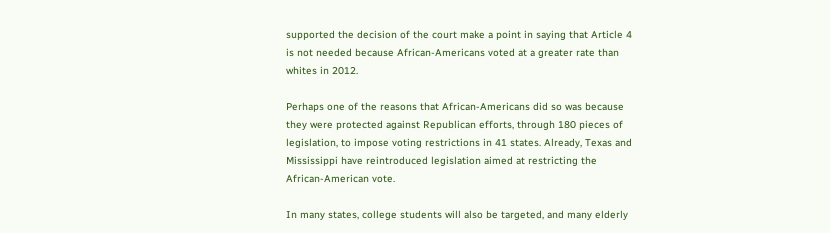supported the decision of the court make a point in saying that Article 4 is not needed because African-Americans voted at a greater rate than whites in 2012.

Perhaps one of the reasons that African-Americans did so was because they were protected against Republican efforts, through 180 pieces of legislation, to impose voting restrictions in 41 states. Already, Texas and Mississippi have reintroduced legislation aimed at restricting the African-American vote.

In many states, college students will also be targeted, and many elderly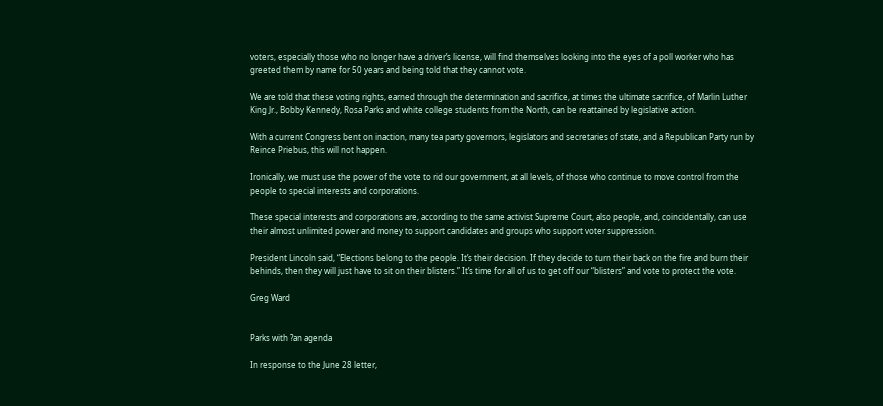voters, especially those who no longer have a driver’s license, will find themselves looking into the eyes of a poll worker who has greeted them by name for 50 years and being told that they cannot vote.

We are told that these voting rights, earned through the determination and sacrifice, at times the ultimate sacrifice, of Marlin Luther King Jr., Bobby Kennedy, Rosa Parks and white college students from the North, can be reattained by legislative action.

With a current Congress bent on inaction, many tea party governors, legislators and secretaries of state, and a Republican Party run by Reince Priebus, this will not happen.

Ironically, we must use the power of the vote to rid our government, at all levels, of those who continue to move control from the people to special interests and corporations.

These special interests and corporations are, according to the same activist Supreme Court, also people, and, coincidentally, can use their almost unlimited power and money to support candidates and groups who support voter suppression.

President Lincoln said, “Elections belong to the people. It’s their decision. If they decide to turn their back on the fire and burn their behinds, then they will just have to sit on their blisters.” It’s time for all of us to get off our “blisters” and vote to protect the vote.

Greg Ward


Parks with ?an agenda

In response to the June 28 letter,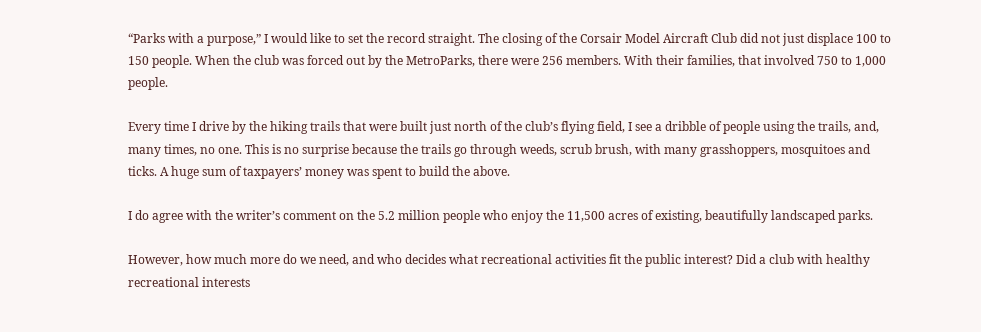“Parks with a purpose,” I would like to set the record straight. The closing of the Corsair Model Aircraft Club did not just displace 100 to 150 people. When the club was forced out by the MetroParks, there were 256 members. With their families, that involved 750 to 1,000 people.

Every time I drive by the hiking trails that were built just north of the club’s flying field, I see a dribble of people using the trails, and, many times, no one. This is no surprise because the trails go through weeds, scrub brush, with many grasshoppers, mosquitoes and ticks. A huge sum of taxpayers’ money was spent to build the above.

I do agree with the writer’s comment on the 5.2 million people who enjoy the 11,500 acres of existing, beautifully landscaped parks.

However, how much more do we need, and who decides what recreational activities fit the public interest? Did a club with healthy recreational interests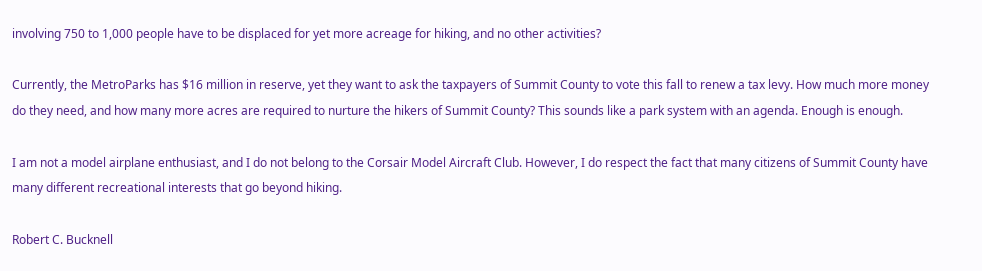involving 750 to 1,000 people have to be displaced for yet more acreage for hiking, and no other activities?

Currently, the MetroParks has $16 million in reserve, yet they want to ask the taxpayers of Summit County to vote this fall to renew a tax levy. How much more money do they need, and how many more acres are required to nurture the hikers of Summit County? This sounds like a park system with an agenda. Enough is enough.

I am not a model airplane enthusiast, and I do not belong to the Corsair Model Aircraft Club. However, I do respect the fact that many citizens of Summit County have many different recreational interests that go beyond hiking.

Robert C. Bucknell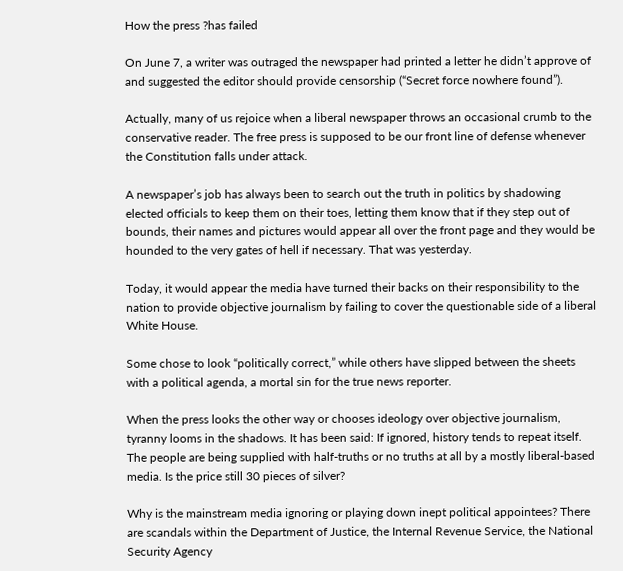How the press ?has failed

On June 7, a writer was outraged the newspaper had printed a letter he didn’t approve of and suggested the editor should provide censorship (“Secret force nowhere found”).

Actually, many of us rejoice when a liberal newspaper throws an occasional crumb to the conservative reader. The free press is supposed to be our front line of defense whenever the Constitution falls under attack.

A newspaper’s job has always been to search out the truth in politics by shadowing elected officials to keep them on their toes, letting them know that if they step out of bounds, their names and pictures would appear all over the front page and they would be hounded to the very gates of hell if necessary. That was yesterday.

Today, it would appear the media have turned their backs on their responsibility to the nation to provide objective journalism by failing to cover the questionable side of a liberal White House.

Some chose to look “politically correct,” while others have slipped between the sheets with a political agenda, a mortal sin for the true news reporter.

When the press looks the other way or chooses ideology over objective journalism, tyranny looms in the shadows. It has been said: If ignored, history tends to repeat itself. The people are being supplied with half-truths or no truths at all by a mostly liberal-based media. Is the price still 30 pieces of silver?

Why is the mainstream media ignoring or playing down inept political appointees? There are scandals within the Department of Justice, the Internal Revenue Service, the National Security Agency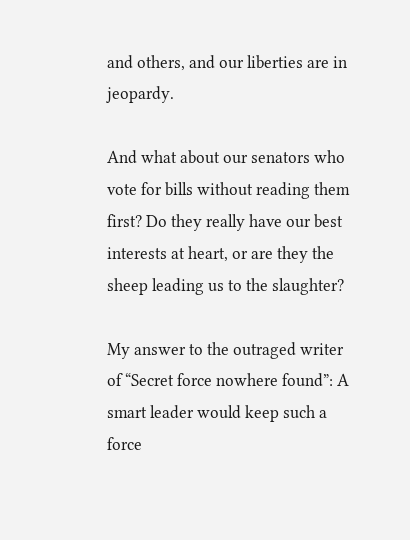and others, and our liberties are in jeopardy.

And what about our senators who vote for bills without reading them first? Do they really have our best interests at heart, or are they the sheep leading us to the slaughter?

My answer to the outraged writer of “Secret force nowhere found”: A smart leader would keep such a force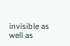invisible as well as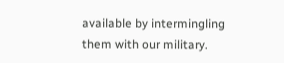available by intermingling them with our military.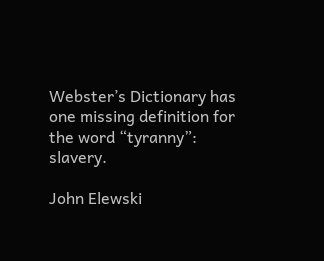Webster’s Dictionary has one missing definition for the word “tyranny”: slavery.

John Elewski